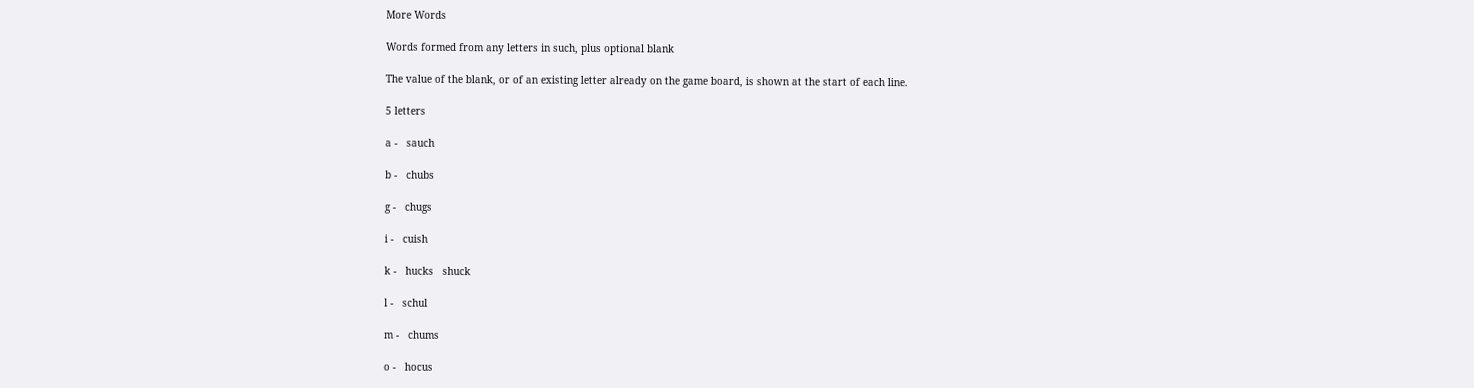More Words

Words formed from any letters in such, plus optional blank

The value of the blank, or of an existing letter already on the game board, is shown at the start of each line.

5 letters

a -   sauch

b -   chubs

g -   chugs

i -   cuish

k -   hucks   shuck

l -   schul

m -   chums

o -   hocus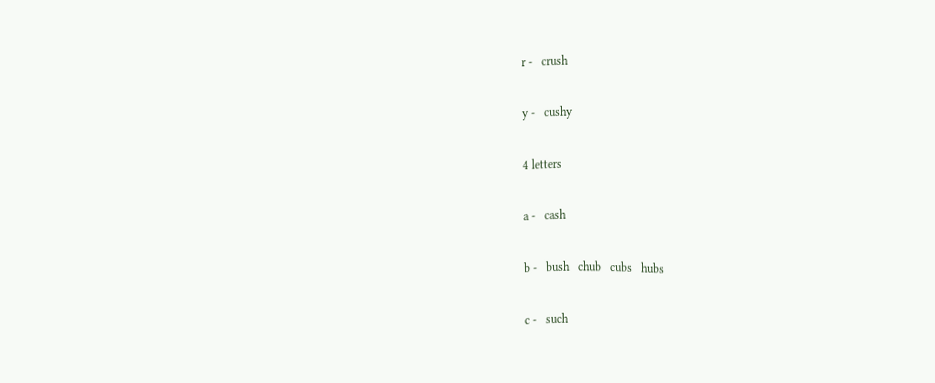r -   crush

y -   cushy

4 letters

a -   cash

b -   bush   chub   cubs   hubs

c -   such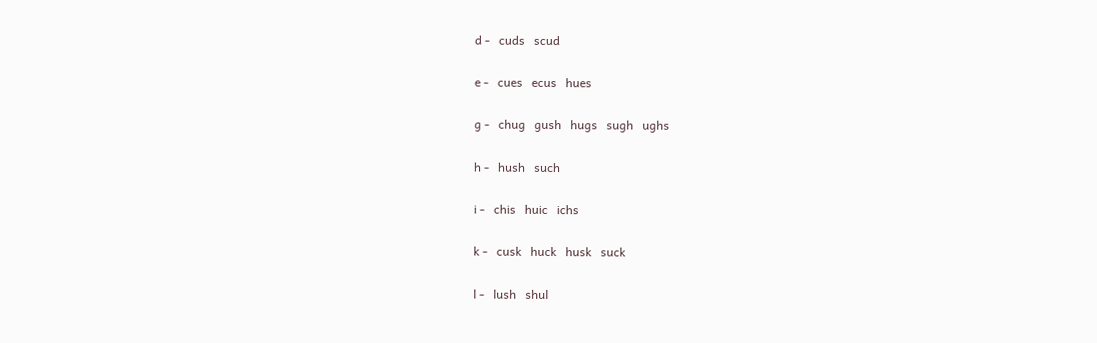d -   cuds   scud

e -   cues   ecus   hues

g -   chug   gush   hugs   sugh   ughs

h -   hush   such

i -   chis   huic   ichs

k -   cusk   huck   husk   suck

l -   lush   shul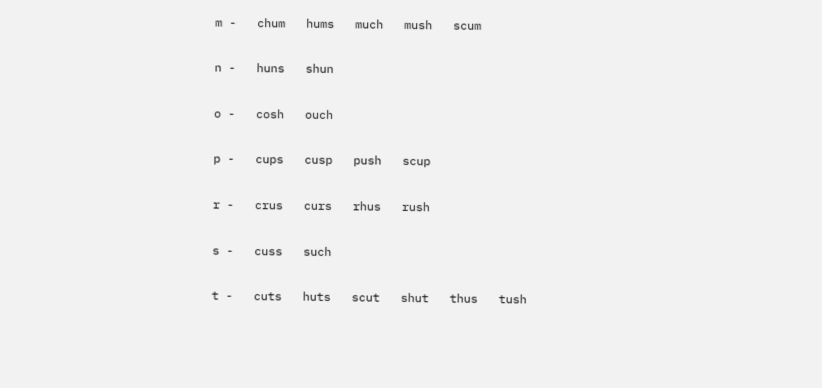m -   chum   hums   much   mush   scum

n -   huns   shun

o -   cosh   ouch

p -   cups   cusp   push   scup

r -   crus   curs   rhus   rush

s -   cuss   such

t -   cuts   huts   scut   shut   thus   tush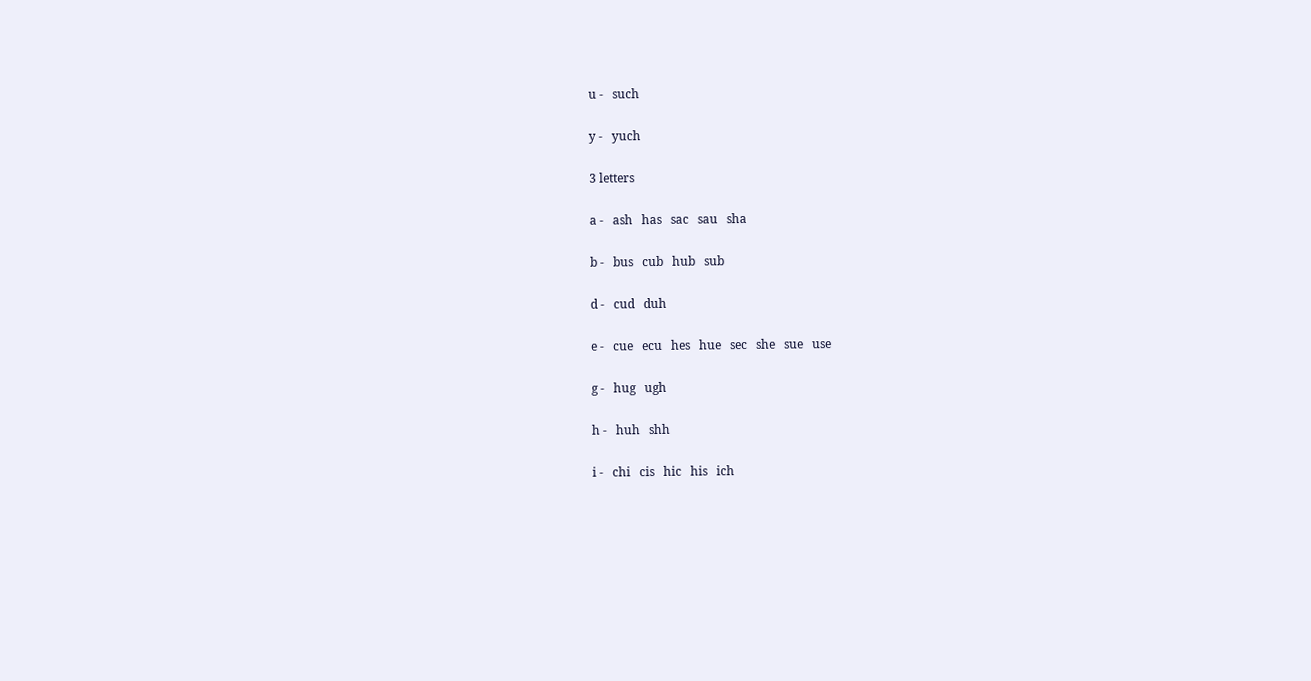u -   such

y -   yuch

3 letters

a -   ash   has   sac   sau   sha

b -   bus   cub   hub   sub

d -   cud   duh

e -   cue   ecu   hes   hue   sec   she   sue   use

g -   hug   ugh

h -   huh   shh

i -   chi   cis   hic   his   ich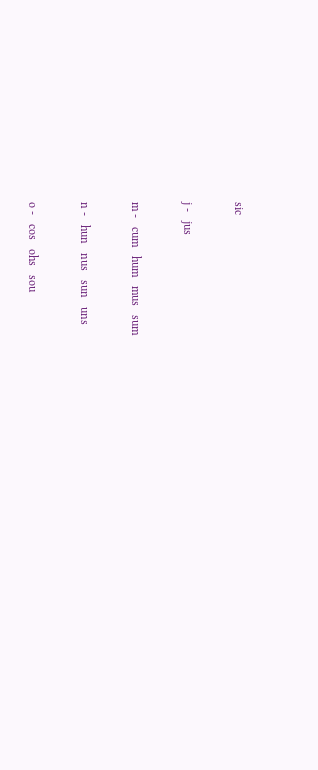sic

j -   jus

m -   cum   hum   mus   sum

n -   hun   nus   sun   uns

o -   cos   ohs   sou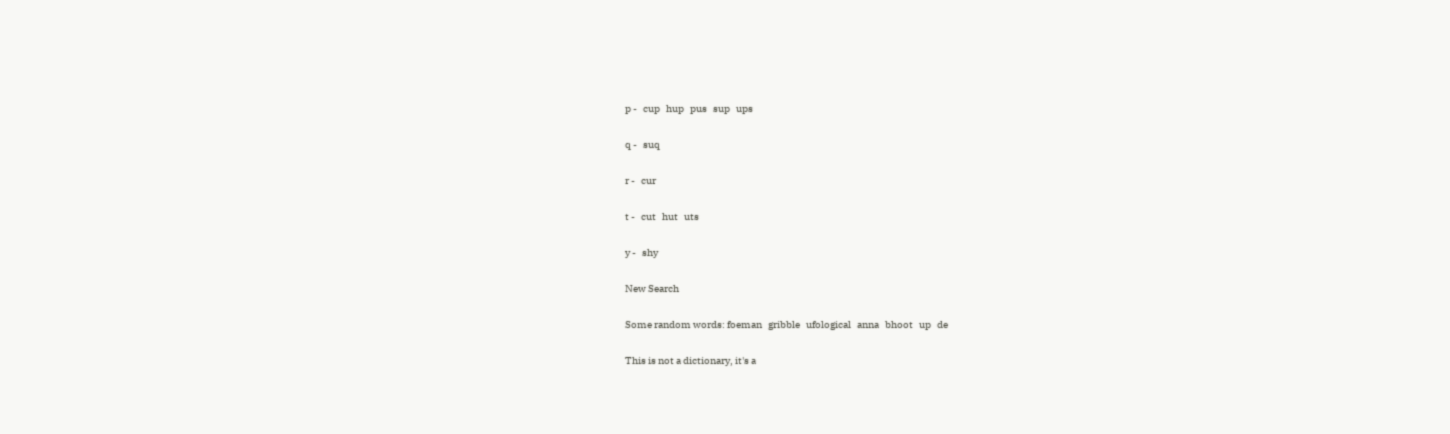p -   cup   hup   pus   sup   ups

q -   suq

r -   cur

t -   cut   hut   uts

y -   shy

New Search

Some random words: foeman   gribble   ufological   anna   bhoot   up   de

This is not a dictionary, it's a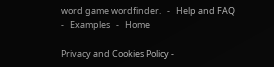word game wordfinder.   -   Help and FAQ   -   Examples   -   Home

Privacy and Cookies Policy -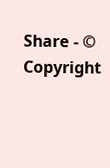Share - © Copyright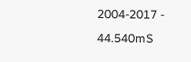2004-2017 - 44.540mS